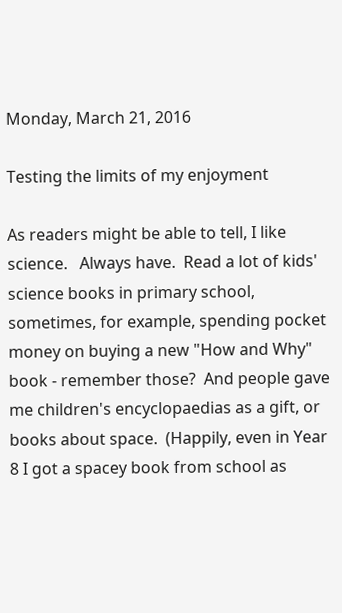Monday, March 21, 2016

Testing the limits of my enjoyment

As readers might be able to tell, I like science.   Always have.  Read a lot of kids' science books in primary school, sometimes, for example, spending pocket money on buying a new "How and Why" book - remember those?  And people gave me children's encyclopaedias as a gift, or books about space.  (Happily, even in Year 8 I got a spacey book from school as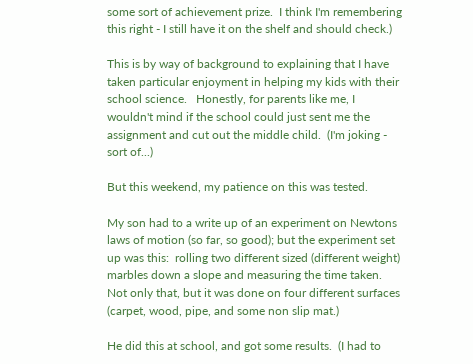some sort of achievement prize.  I think I'm remembering this right - I still have it on the shelf and should check.)

This is by way of background to explaining that I have taken particular enjoyment in helping my kids with their school science.   Honestly, for parents like me, I wouldn't mind if the school could just sent me the assignment and cut out the middle child.  (I'm joking - sort of...)

But this weekend, my patience on this was tested.

My son had to a write up of an experiment on Newtons laws of motion (so far, so good); but the experiment set up was this:  rolling two different sized (different weight) marbles down a slope and measuring the time taken.  Not only that, but it was done on four different surfaces (carpet, wood, pipe, and some non slip mat.)

He did this at school, and got some results.  (I had to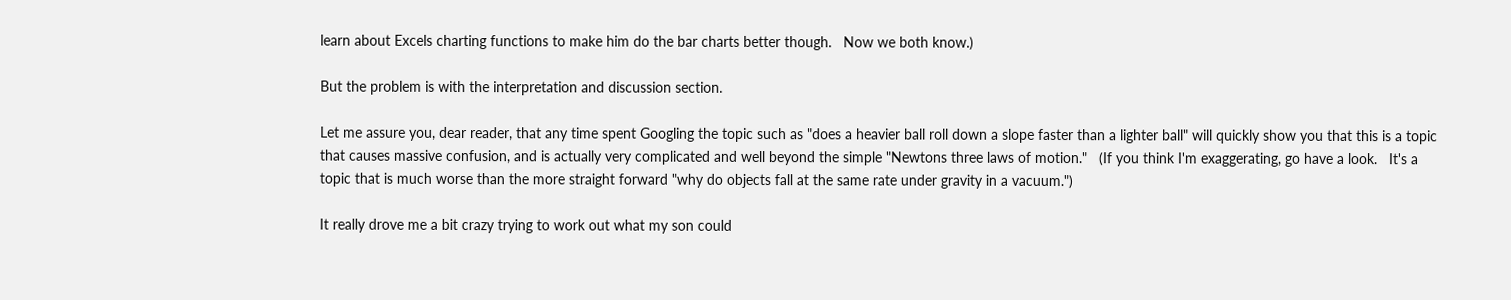learn about Excels charting functions to make him do the bar charts better though.   Now we both know.)

But the problem is with the interpretation and discussion section.

Let me assure you, dear reader, that any time spent Googling the topic such as "does a heavier ball roll down a slope faster than a lighter ball" will quickly show you that this is a topic that causes massive confusion, and is actually very complicated and well beyond the simple "Newtons three laws of motion."   (If you think I'm exaggerating, go have a look.   It's a topic that is much worse than the more straight forward "why do objects fall at the same rate under gravity in a vacuum.")

It really drove me a bit crazy trying to work out what my son could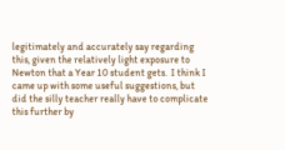legitimately and accurately say regarding this, given the relatively light exposure to Newton that a Year 10 student gets.  I think I came up with some useful suggestions, but did the silly teacher really have to complicate this further by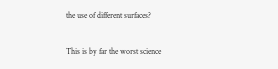the use of different surfaces?

This is by far the worst science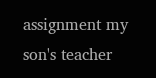assignment my son's teacher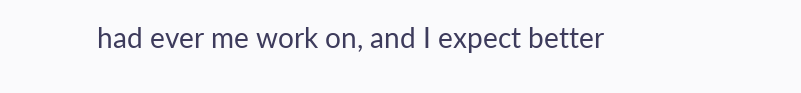had ever me work on, and I expect better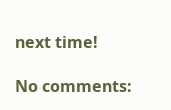next time!

No comments: